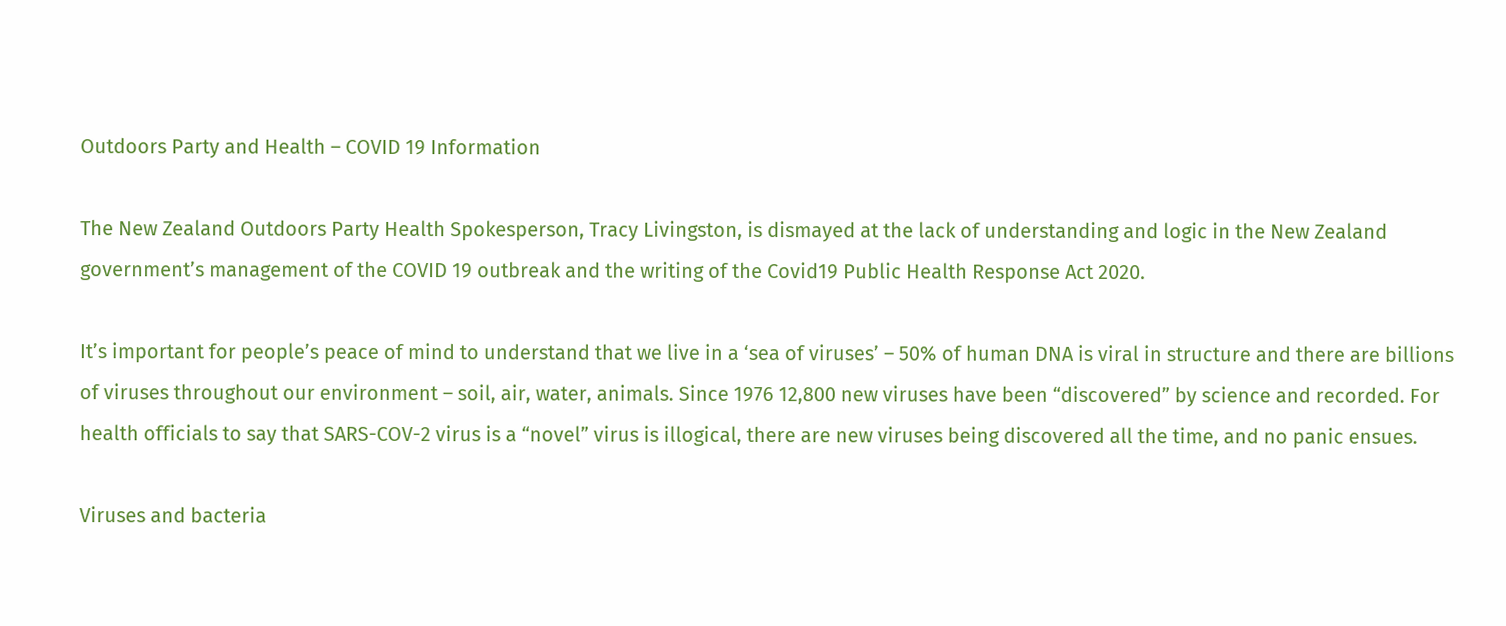Outdoors Party and Health – COVID 19 Information

The New Zealand Outdoors Party Health Spokesperson, Tracy Livingston, is dismayed at the lack of understanding and logic in the New Zealand government’s management of the COVID 19 outbreak and the writing of the Covid19 Public Health Response Act 2020.

It’s important for people’s peace of mind to understand that we live in a ‘sea of viruses’ – 50% of human DNA is viral in structure and there are billions of viruses throughout our environment – soil, air, water, animals. Since 1976 12,800 new viruses have been “discovered” by science and recorded. For health officials to say that SARS-COV-2 virus is a “novel” virus is illogical, there are new viruses being discovered all the time, and no panic ensues.

Viruses and bacteria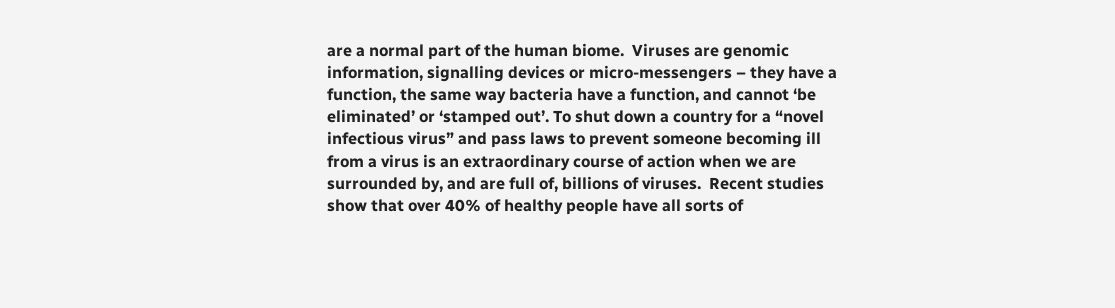are a normal part of the human biome.  Viruses are genomic information, signalling devices or micro-messengers – they have a function, the same way bacteria have a function, and cannot ‘be eliminated’ or ‘stamped out’. To shut down a country for a “novel infectious virus” and pass laws to prevent someone becoming ill from a virus is an extraordinary course of action when we are surrounded by, and are full of, billions of viruses.  Recent studies show that over 40% of healthy people have all sorts of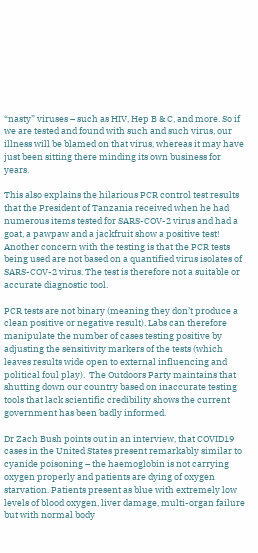“nasty” viruses – such as HIV, Hep B & C, and more. So if we are tested and found with such and such virus, our illness will be blamed on that virus, whereas it may have just been sitting there minding its own business for years.

This also explains the hilarious PCR control test results that the President of Tanzania received when he had numerous items tested for SARS-COV-2 virus and had a goat, a pawpaw and a jackfruit show a positive test! Another concern with the testing is that the PCR tests being used are not based on a quantified virus isolates of SARS-COV-2 virus. The test is therefore not a suitable or accurate diagnostic tool.

PCR tests are not binary (meaning they don’t produce a clean positive or negative result). Labs can therefore manipulate the number of cases testing positive by adjusting the sensitivity markers of the tests (which leaves results wide open to external influencing and political foul play).  The Outdoors Party maintains that shutting down our country based on inaccurate testing tools that lack scientific credibility shows the current government has been badly informed.

Dr Zach Bush points out in an interview, that COVID19 cases in the United States present remarkably similar to cyanide poisoning – the haemoglobin is not carrying oxygen properly and patients are dying of oxygen starvation. Patients present as blue with extremely low levels of blood oxygen, liver damage, multi-organ failure but with normal body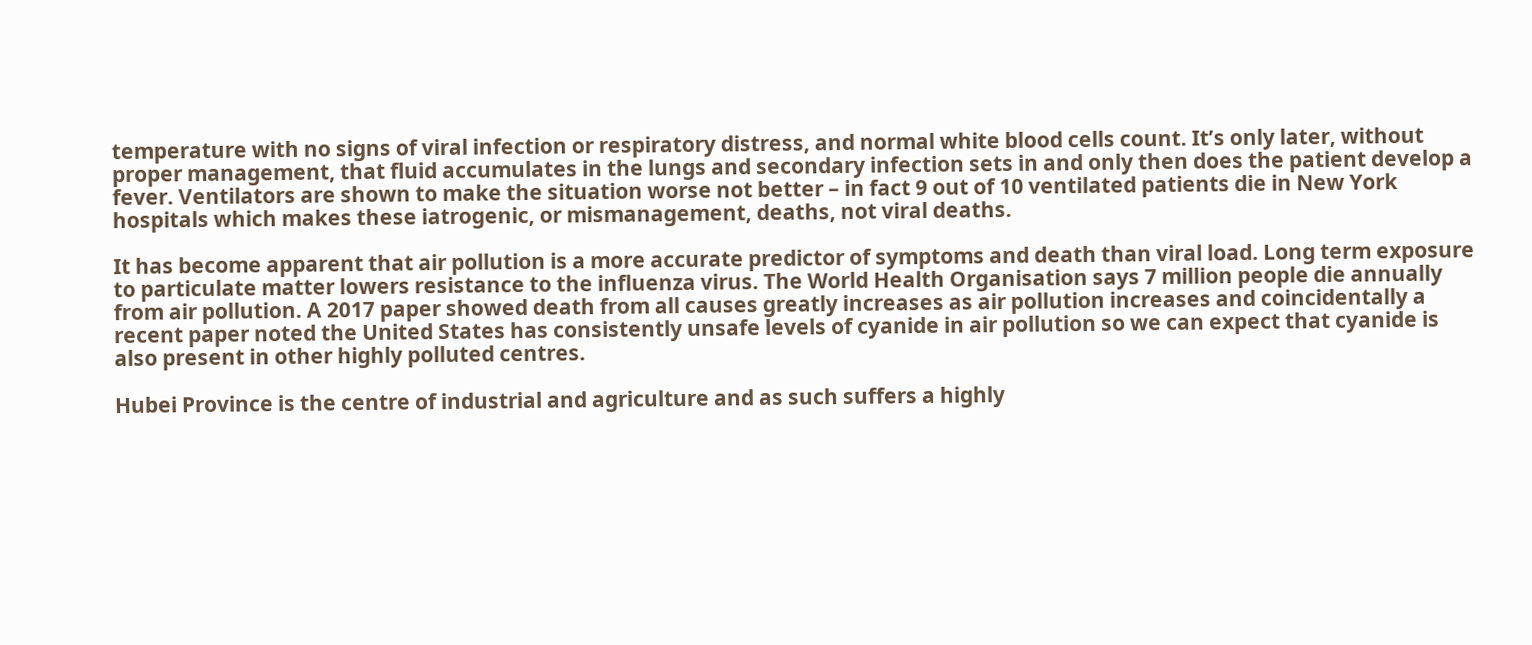temperature with no signs of viral infection or respiratory distress, and normal white blood cells count. It’s only later, without proper management, that fluid accumulates in the lungs and secondary infection sets in and only then does the patient develop a fever. Ventilators are shown to make the situation worse not better – in fact 9 out of 10 ventilated patients die in New York hospitals which makes these iatrogenic, or mismanagement, deaths, not viral deaths.

It has become apparent that air pollution is a more accurate predictor of symptoms and death than viral load. Long term exposure to particulate matter lowers resistance to the influenza virus. The World Health Organisation says 7 million people die annually from air pollution. A 2017 paper showed death from all causes greatly increases as air pollution increases and coincidentally a recent paper noted the United States has consistently unsafe levels of cyanide in air pollution so we can expect that cyanide is also present in other highly polluted centres.

Hubei Province is the centre of industrial and agriculture and as such suffers a highly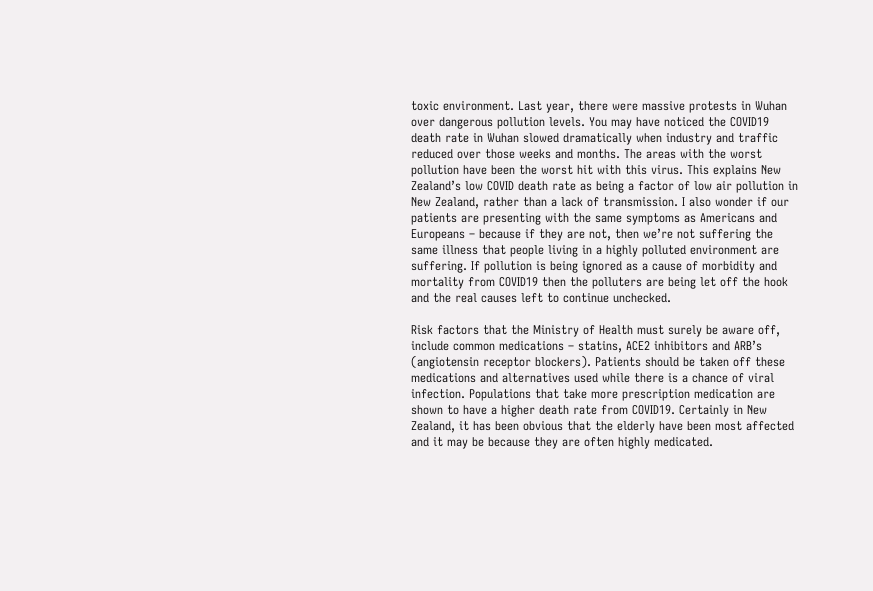toxic environment. Last year, there were massive protests in Wuhan over dangerous pollution levels. You may have noticed the COVID19 death rate in Wuhan slowed dramatically when industry and traffic reduced over those weeks and months. The areas with the worst pollution have been the worst hit with this virus. This explains New Zealand’s low COVID death rate as being a factor of low air pollution in New Zealand, rather than a lack of transmission. I also wonder if our patients are presenting with the same symptoms as Americans and Europeans – because if they are not, then we’re not suffering the same illness that people living in a highly polluted environment are suffering. If pollution is being ignored as a cause of morbidity and mortality from COVID19 then the polluters are being let off the hook and the real causes left to continue unchecked.

Risk factors that the Ministry of Health must surely be aware off, include common medications – statins, ACE2 inhibitors and ARB’s (angiotensin receptor blockers). Patients should be taken off these medications and alternatives used while there is a chance of viral infection. Populations that take more prescription medication are shown to have a higher death rate from COVID19. Certainly in New Zealand, it has been obvious that the elderly have been most affected and it may be because they are often highly medicated.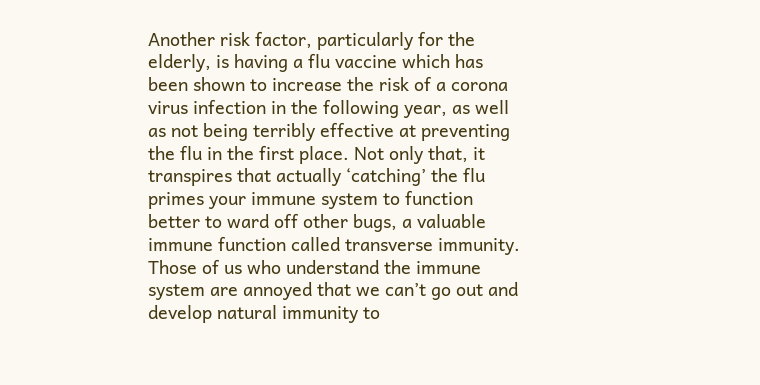Another risk factor, particularly for the elderly, is having a flu vaccine which has been shown to increase the risk of a corona virus infection in the following year, as well as not being terribly effective at preventing the flu in the first place. Not only that, it transpires that actually ‘catching’ the flu primes your immune system to function better to ward off other bugs, a valuable immune function called transverse immunity. Those of us who understand the immune system are annoyed that we can’t go out and develop natural immunity to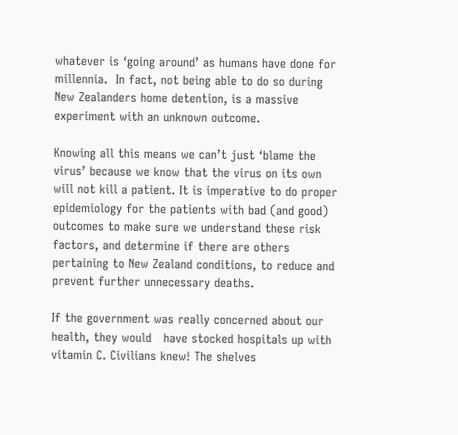whatever is ‘going around’ as humans have done for millennia.  In fact, not being able to do so during New Zealanders home detention, is a massive experiment with an unknown outcome.

Knowing all this means we can’t just ‘blame the virus’ because we know that the virus on its own will not kill a patient. It is imperative to do proper epidemiology for the patients with bad (and good) outcomes to make sure we understand these risk factors, and determine if there are others pertaining to New Zealand conditions, to reduce and prevent further unnecessary deaths.

If the government was really concerned about our health, they would   have stocked hospitals up with vitamin C. Civilians knew! The shelves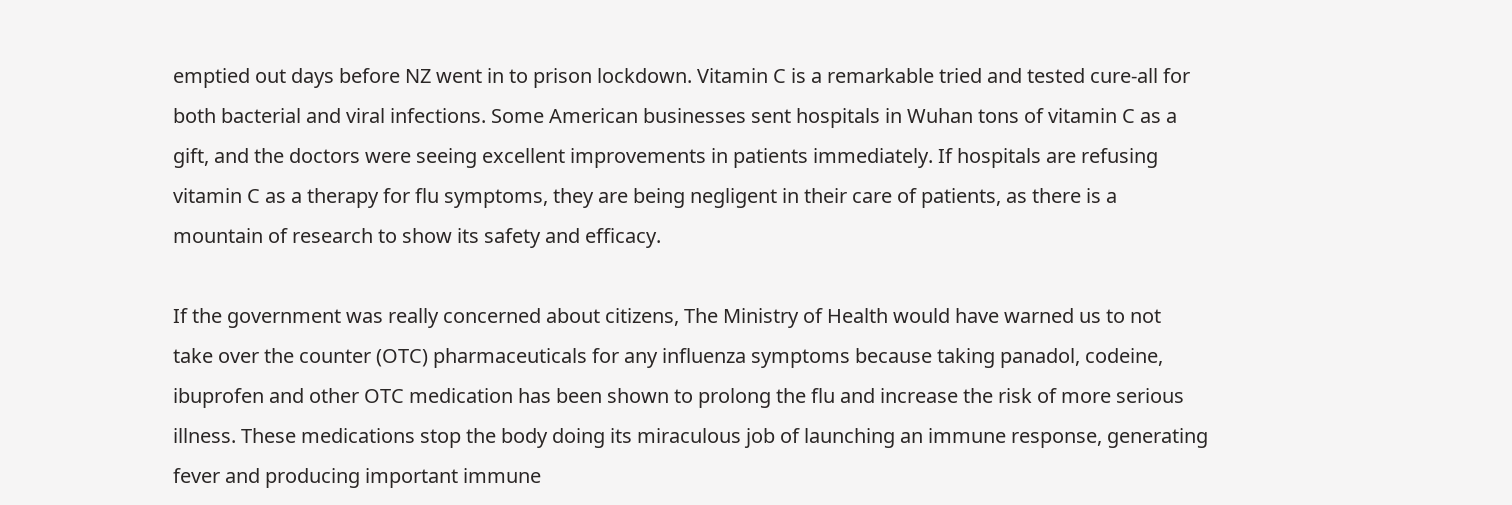emptied out days before NZ went in to prison lockdown. Vitamin C is a remarkable tried and tested cure-all for both bacterial and viral infections. Some American businesses sent hospitals in Wuhan tons of vitamin C as a gift, and the doctors were seeing excellent improvements in patients immediately. If hospitals are refusing vitamin C as a therapy for flu symptoms, they are being negligent in their care of patients, as there is a mountain of research to show its safety and efficacy.

If the government was really concerned about citizens, The Ministry of Health would have warned us to not  take over the counter (OTC) pharmaceuticals for any influenza symptoms because taking panadol, codeine, ibuprofen and other OTC medication has been shown to prolong the flu and increase the risk of more serious illness. These medications stop the body doing its miraculous job of launching an immune response, generating fever and producing important immune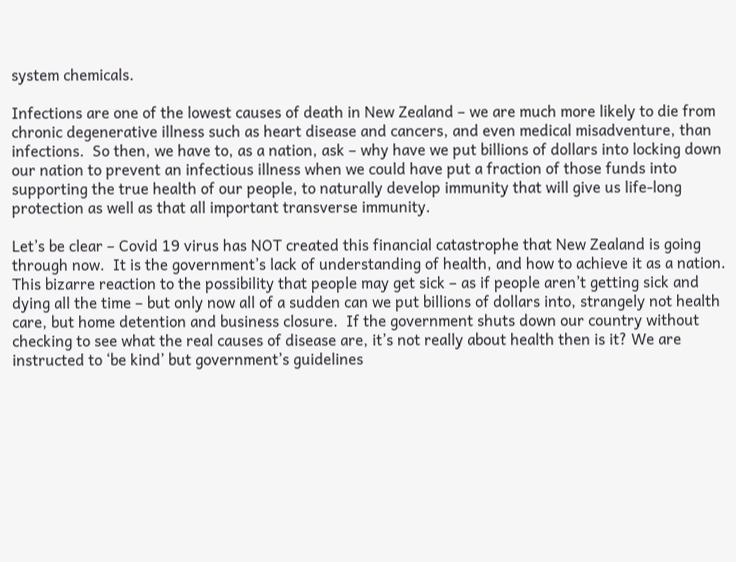system chemicals.

Infections are one of the lowest causes of death in New Zealand – we are much more likely to die from chronic degenerative illness such as heart disease and cancers, and even medical misadventure, than infections.  So then, we have to, as a nation, ask – why have we put billions of dollars into locking down our nation to prevent an infectious illness when we could have put a fraction of those funds into supporting the true health of our people, to naturally develop immunity that will give us life-long protection as well as that all important transverse immunity.

Let’s be clear – Covid 19 virus has NOT created this financial catastrophe that New Zealand is going through now.  It is the government’s lack of understanding of health, and how to achieve it as a nation. This bizarre reaction to the possibility that people may get sick – as if people aren’t getting sick and dying all the time – but only now all of a sudden can we put billions of dollars into, strangely not health care, but home detention and business closure.  If the government shuts down our country without checking to see what the real causes of disease are, it’s not really about health then is it? We are instructed to ‘be kind’ but government’s guidelines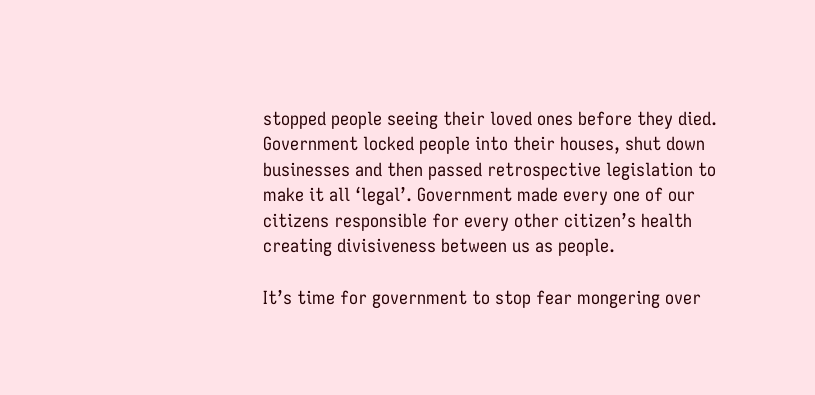stopped people seeing their loved ones before they died. Government locked people into their houses, shut down businesses and then passed retrospective legislation to make it all ‘legal’. Government made every one of our citizens responsible for every other citizen’s health creating divisiveness between us as people.

It’s time for government to stop fear mongering over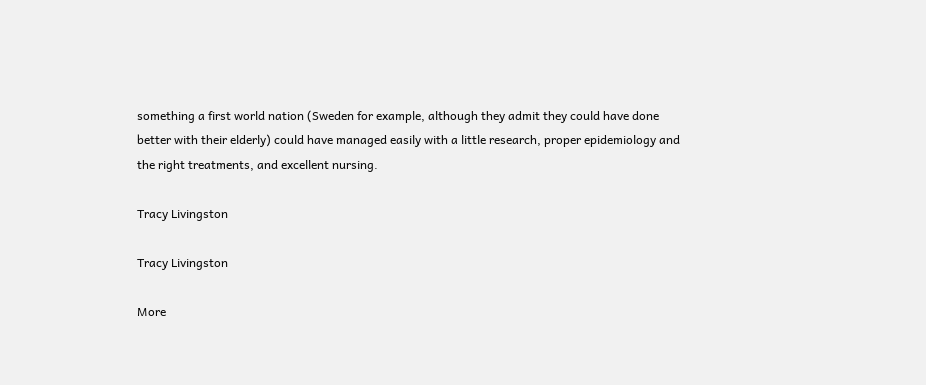something a first world nation (Sweden for example, although they admit they could have done better with their elderly) could have managed easily with a little research, proper epidemiology and the right treatments, and excellent nursing.

Tracy Livingston

Tracy Livingston

More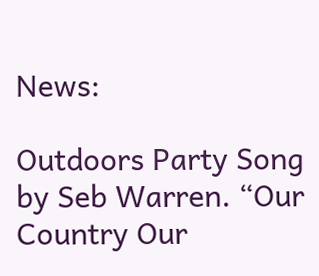News:

Outdoors Party Song by Seb Warren. “Our Country Our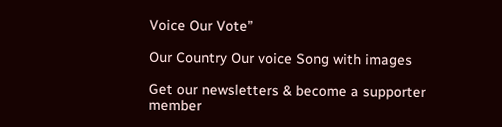Voice Our Vote”

Our Country Our voice Song with images

Get our newsletters & become a supporter member